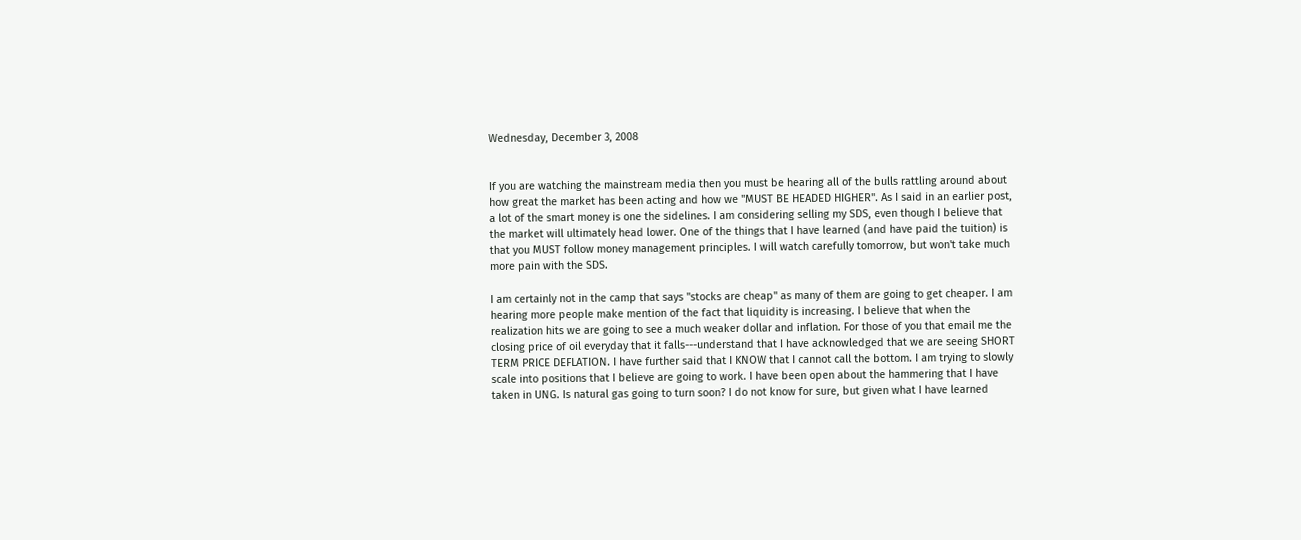Wednesday, December 3, 2008


If you are watching the mainstream media then you must be hearing all of the bulls rattling around about how great the market has been acting and how we "MUST BE HEADED HIGHER". As I said in an earlier post, a lot of the smart money is one the sidelines. I am considering selling my SDS, even though I believe that the market will ultimately head lower. One of the things that I have learned (and have paid the tuition) is that you MUST follow money management principles. I will watch carefully tomorrow, but won't take much more pain with the SDS.

I am certainly not in the camp that says "stocks are cheap" as many of them are going to get cheaper. I am hearing more people make mention of the fact that liquidity is increasing. I believe that when the realization hits we are going to see a much weaker dollar and inflation. For those of you that email me the closing price of oil everyday that it falls---understand that I have acknowledged that we are seeing SHORT TERM PRICE DEFLATION. I have further said that I KNOW that I cannot call the bottom. I am trying to slowly scale into positions that I believe are going to work. I have been open about the hammering that I have taken in UNG. Is natural gas going to turn soon? I do not know for sure, but given what I have learned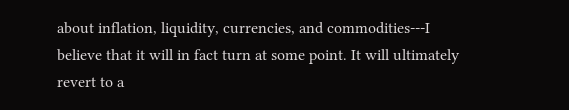about inflation, liquidity, currencies, and commodities---I believe that it will in fact turn at some point. It will ultimately revert to a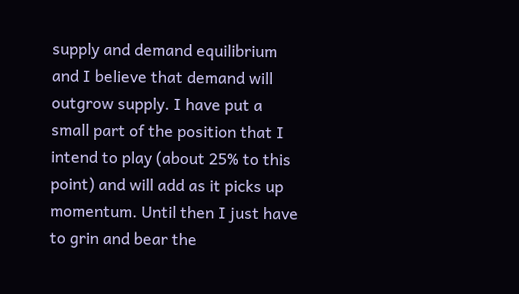supply and demand equilibrium and I believe that demand will outgrow supply. I have put a small part of the position that I intend to play (about 25% to this point) and will add as it picks up momentum. Until then I just have to grin and bear the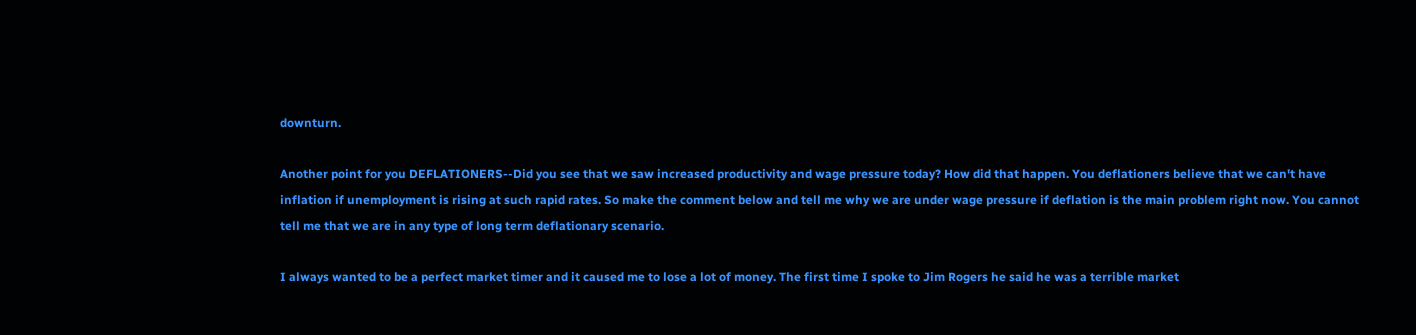downturn.

Another point for you DEFLATIONERS--Did you see that we saw increased productivity and wage pressure today? How did that happen. You deflationers believe that we can't have inflation if unemployment is rising at such rapid rates. So make the comment below and tell me why we are under wage pressure if deflation is the main problem right now. You cannot tell me that we are in any type of long term deflationary scenario.

I always wanted to be a perfect market timer and it caused me to lose a lot of money. The first time I spoke to Jim Rogers he said he was a terrible market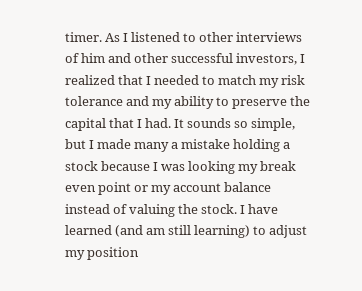timer. As I listened to other interviews of him and other successful investors, I realized that I needed to match my risk tolerance and my ability to preserve the capital that I had. It sounds so simple, but I made many a mistake holding a stock because I was looking my break even point or my account balance instead of valuing the stock. I have learned (and am still learning) to adjust my position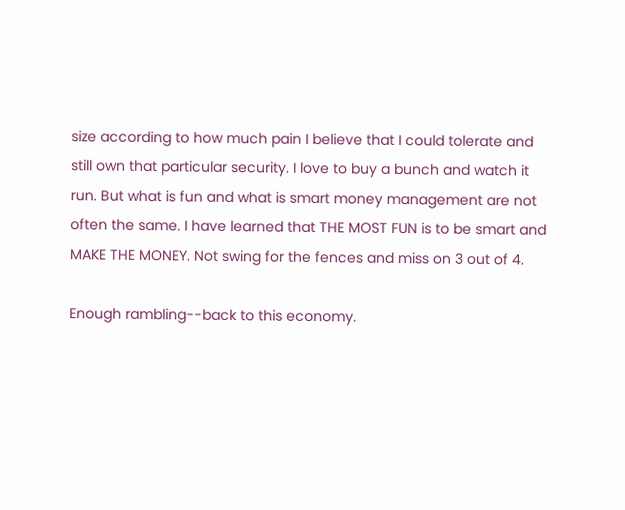size according to how much pain I believe that I could tolerate and still own that particular security. I love to buy a bunch and watch it run. But what is fun and what is smart money management are not often the same. I have learned that THE MOST FUN is to be smart and MAKE THE MONEY. Not swing for the fences and miss on 3 out of 4.

Enough rambling--back to this economy.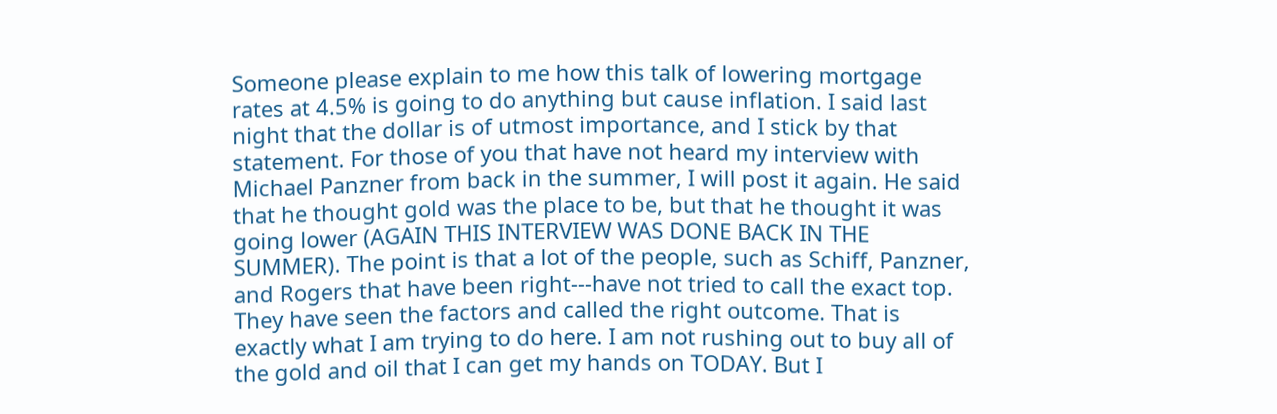Someone please explain to me how this talk of lowering mortgage rates at 4.5% is going to do anything but cause inflation. I said last night that the dollar is of utmost importance, and I stick by that statement. For those of you that have not heard my interview with Michael Panzner from back in the summer, I will post it again. He said that he thought gold was the place to be, but that he thought it was going lower (AGAIN THIS INTERVIEW WAS DONE BACK IN THE SUMMER). The point is that a lot of the people, such as Schiff, Panzner, and Rogers that have been right---have not tried to call the exact top. They have seen the factors and called the right outcome. That is exactly what I am trying to do here. I am not rushing out to buy all of the gold and oil that I can get my hands on TODAY. But I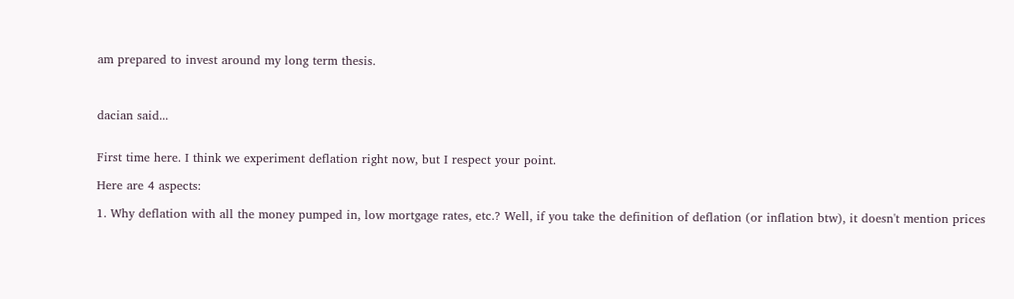am prepared to invest around my long term thesis.



dacian said...


First time here. I think we experiment deflation right now, but I respect your point.

Here are 4 aspects:

1. Why deflation with all the money pumped in, low mortgage rates, etc.? Well, if you take the definition of deflation (or inflation btw), it doesn't mention prices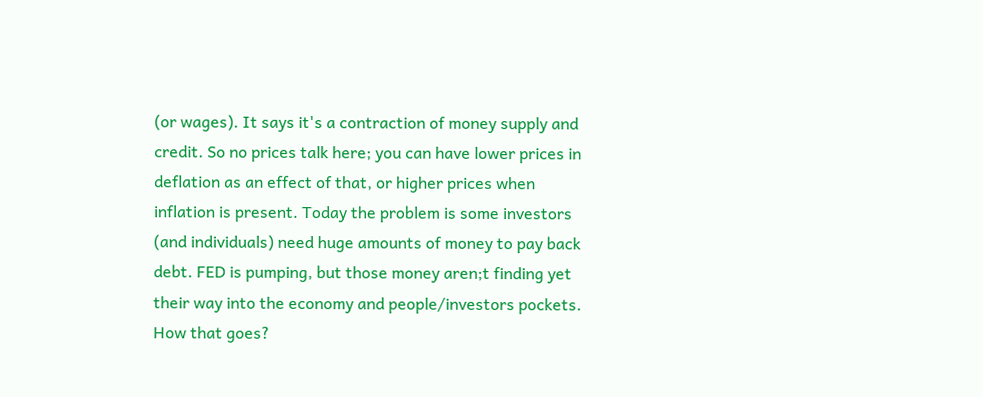(or wages). It says it's a contraction of money supply and credit. So no prices talk here; you can have lower prices in deflation as an effect of that, or higher prices when inflation is present. Today the problem is some investors (and individuals) need huge amounts of money to pay back debt. FED is pumping, but those money aren;t finding yet their way into the economy and people/investors pockets. How that goes?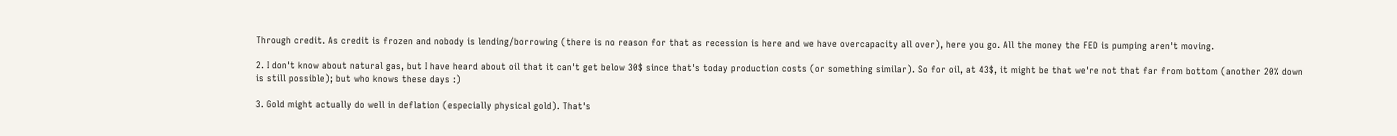Through credit. As credit is frozen and nobody is lending/borrowing (there is no reason for that as recession is here and we have overcapacity all over), here you go. All the money the FED is pumping aren't moving.

2. I don't know about natural gas, but I have heard about oil that it can't get below 30$ since that's today production costs (or something similar). So for oil, at 43$, it might be that we're not that far from bottom (another 20% down is still possible); but who knows these days :)

3. Gold might actually do well in deflation (especially physical gold). That's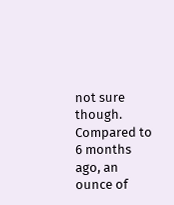not sure though. Compared to 6 months ago, an ounce of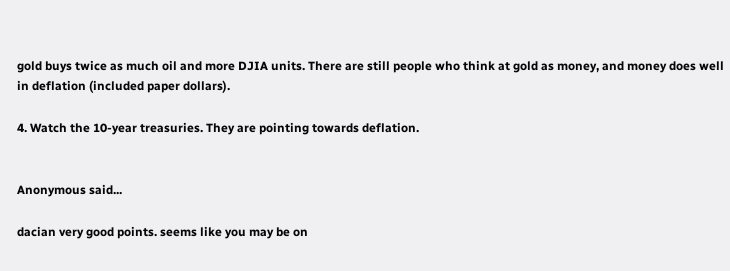gold buys twice as much oil and more DJIA units. There are still people who think at gold as money, and money does well in deflation (included paper dollars).

4. Watch the 10-year treasuries. They are pointing towards deflation.


Anonymous said...

dacian very good points. seems like you may be on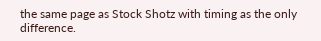the same page as Stock Shotz with timing as the only difference.